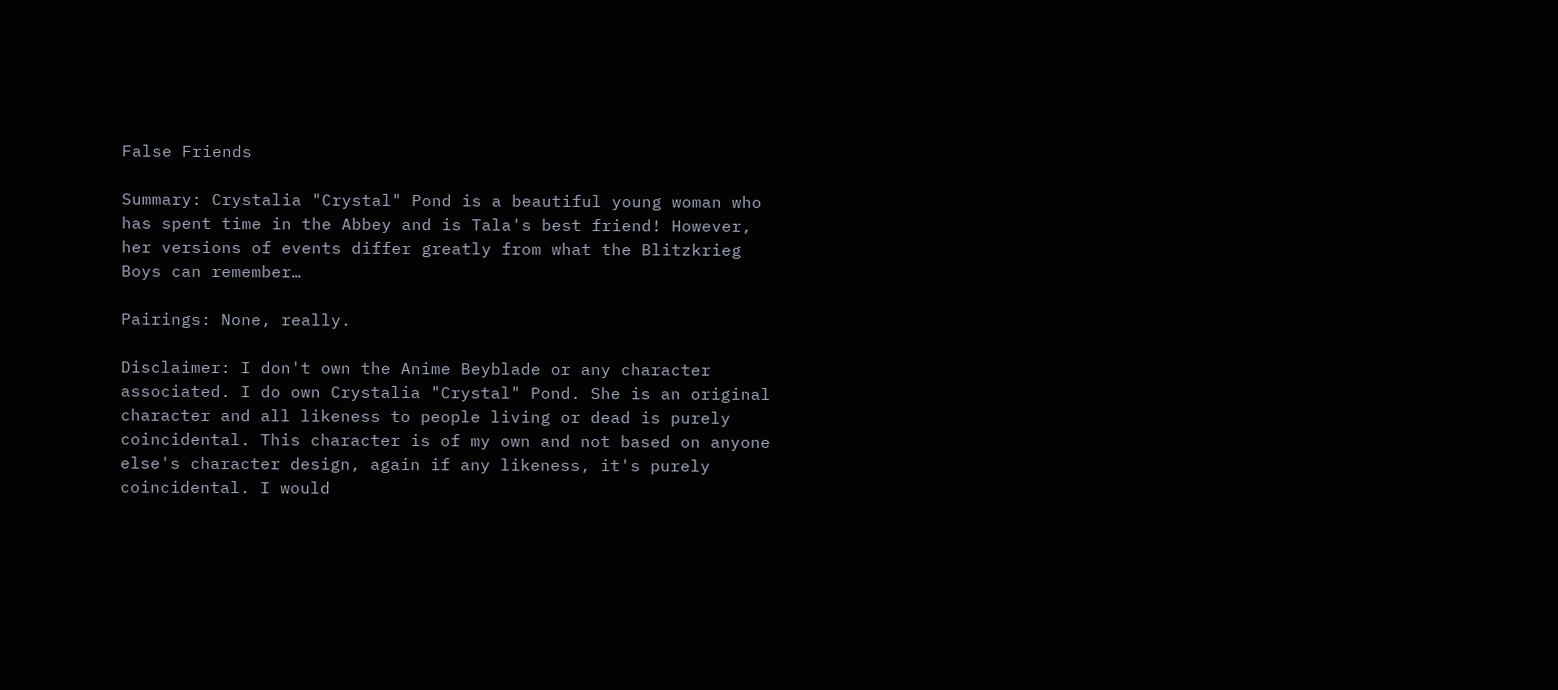False Friends

Summary: Crystalia "Crystal" Pond is a beautiful young woman who has spent time in the Abbey and is Tala's best friend! However, her versions of events differ greatly from what the Blitzkrieg Boys can remember…

Pairings: None, really.

Disclaimer: I don't own the Anime Beyblade or any character associated. I do own Crystalia "Crystal" Pond. She is an original character and all likeness to people living or dead is purely coincidental. This character is of my own and not based on anyone else's character design, again if any likeness, it's purely coincidental. I would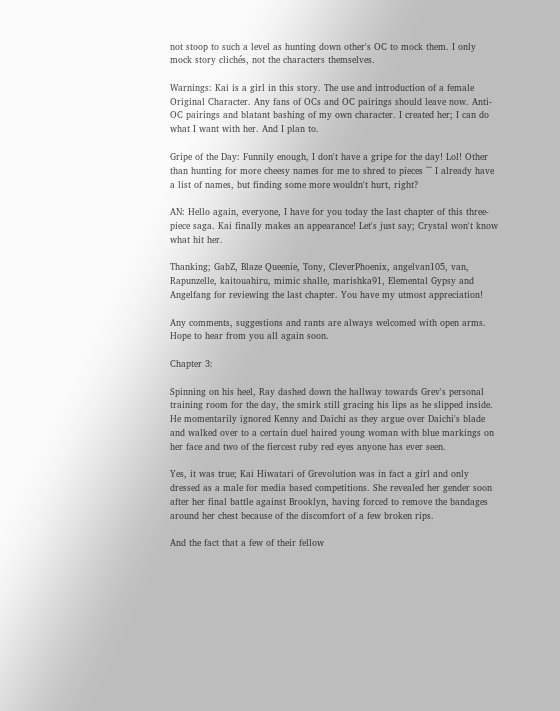not stoop to such a level as hunting down other's OC to mock them. I only mock story clichés, not the characters themselves.

Warnings: Kai is a girl in this story. The use and introduction of a female Original Character. Any fans of OCs and OC pairings should leave now. Anti-OC pairings and blatant bashing of my own character. I created her; I can do what I want with her. And I plan to.

Gripe of the Day: Funnily enough, I don't have a gripe for the day! Lol! Other than hunting for more cheesy names for me to shred to pieces ^^ I already have a list of names, but finding some more wouldn't hurt, right?

AN: Hello again, everyone, I have for you today the last chapter of this three-piece saga. Kai finally makes an appearance! Let's just say; Crystal won't know what hit her.

Thanking; GabZ, Blaze Queenie, Tony, CleverPhoenix, angelvan105, van, Rapunzelle, kaitouahiru, mimic shalle, marishka91, Elemental Gypsy and Angelfang for reviewing the last chapter. You have my utmost appreciation!

Any comments, suggestions and rants are always welcomed with open arms. Hope to hear from you all again soon.

Chapter 3:

Spinning on his heel, Ray dashed down the hallway towards Grev's personal training room for the day, the smirk still gracing his lips as he slipped inside. He momentarily ignored Kenny and Daichi as they argue over Daichi's blade and walked over to a certain duel haired young woman with blue markings on her face and two of the fiercest ruby red eyes anyone has ever seen.

Yes, it was true; Kai Hiwatari of Grevolution was in fact a girl and only dressed as a male for media based competitions. She revealed her gender soon after her final battle against Brooklyn, having forced to remove the bandages around her chest because of the discomfort of a few broken rips.

And the fact that a few of their fellow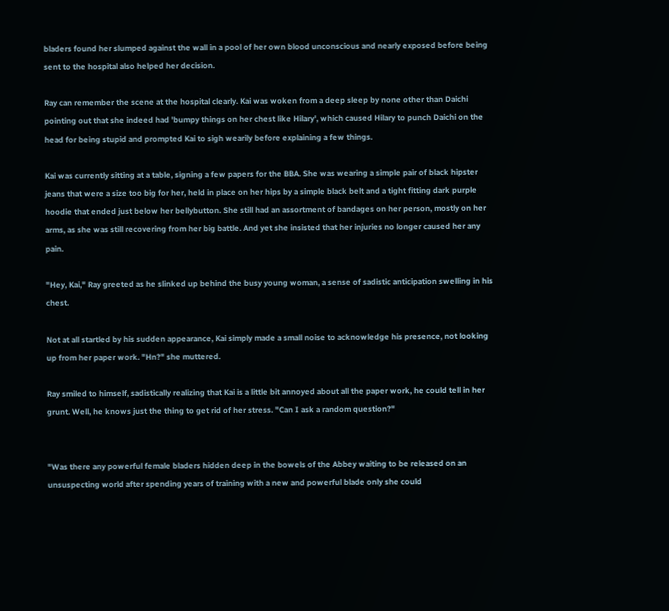bladers found her slumped against the wall in a pool of her own blood unconscious and nearly exposed before being sent to the hospital also helped her decision.

Ray can remember the scene at the hospital clearly. Kai was woken from a deep sleep by none other than Daichi pointing out that she indeed had 'bumpy things on her chest like Hilary', which caused Hilary to punch Daichi on the head for being stupid and prompted Kai to sigh wearily before explaining a few things.

Kai was currently sitting at a table, signing a few papers for the BBA. She was wearing a simple pair of black hipster jeans that were a size too big for her, held in place on her hips by a simple black belt and a tight fitting dark purple hoodie that ended just below her bellybutton. She still had an assortment of bandages on her person, mostly on her arms, as she was still recovering from her big battle. And yet she insisted that her injuries no longer caused her any pain.

"Hey, Kai," Ray greeted as he slinked up behind the busy young woman, a sense of sadistic anticipation swelling in his chest.

Not at all startled by his sudden appearance, Kai simply made a small noise to acknowledge his presence, not looking up from her paper work. "Hn?" she muttered.

Ray smiled to himself, sadistically realizing that Kai is a little bit annoyed about all the paper work, he could tell in her grunt. Well, he knows just the thing to get rid of her stress. "Can I ask a random question?"


"Was there any powerful female bladers hidden deep in the bowels of the Abbey waiting to be released on an unsuspecting world after spending years of training with a new and powerful blade only she could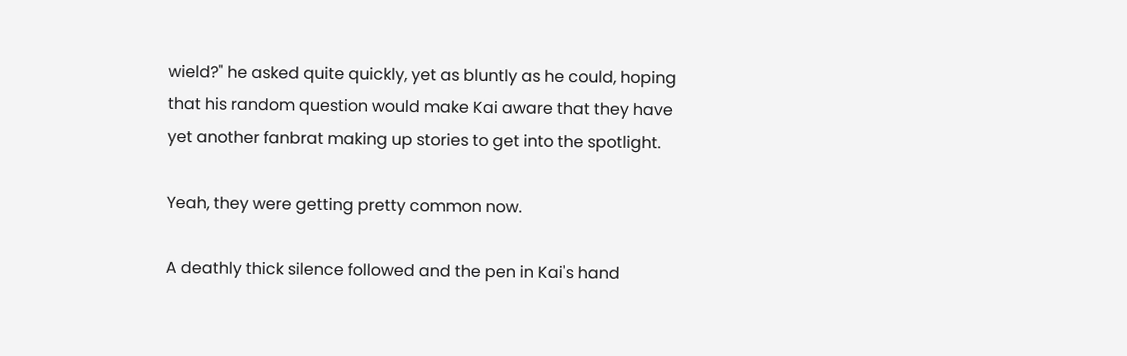wield?" he asked quite quickly, yet as bluntly as he could, hoping that his random question would make Kai aware that they have yet another fanbrat making up stories to get into the spotlight.

Yeah, they were getting pretty common now.

A deathly thick silence followed and the pen in Kai's hand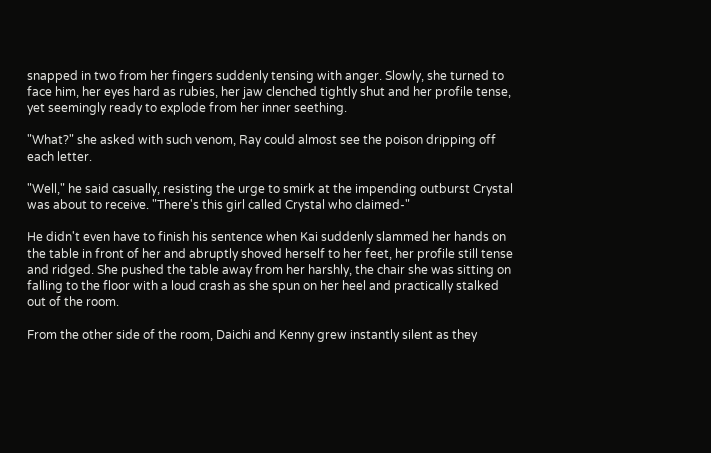snapped in two from her fingers suddenly tensing with anger. Slowly, she turned to face him, her eyes hard as rubies, her jaw clenched tightly shut and her profile tense, yet seemingly ready to explode from her inner seething.

"What?" she asked with such venom, Ray could almost see the poison dripping off each letter.

"Well," he said casually, resisting the urge to smirk at the impending outburst Crystal was about to receive. "There's this girl called Crystal who claimed-"

He didn't even have to finish his sentence when Kai suddenly slammed her hands on the table in front of her and abruptly shoved herself to her feet, her profile still tense and ridged. She pushed the table away from her harshly, the chair she was sitting on falling to the floor with a loud crash as she spun on her heel and practically stalked out of the room.

From the other side of the room, Daichi and Kenny grew instantly silent as they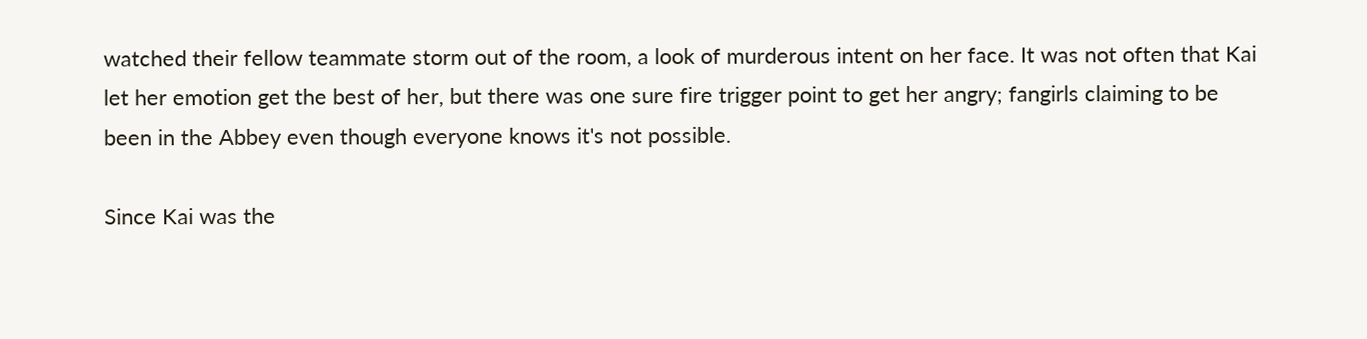watched their fellow teammate storm out of the room, a look of murderous intent on her face. It was not often that Kai let her emotion get the best of her, but there was one sure fire trigger point to get her angry; fangirls claiming to be been in the Abbey even though everyone knows it's not possible.

Since Kai was the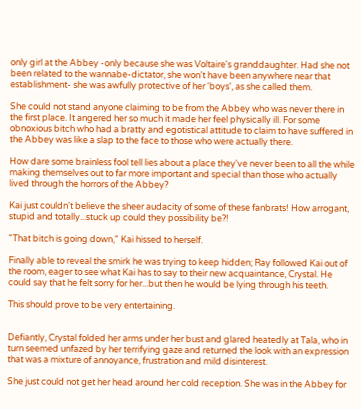only girl at the Abbey -only because she was Voltaire's granddaughter. Had she not been related to the wannabe-dictator, she won't have been anywhere near that establishment- she was awfully protective of her 'boys', as she called them.

She could not stand anyone claiming to be from the Abbey who was never there in the first place. It angered her so much it made her feel physically ill. For some obnoxious bitch who had a bratty and egotistical attitude to claim to have suffered in the Abbey was like a slap to the face to those who were actually there.

How dare some brainless fool tell lies about a place they've never been to all the while making themselves out to far more important and special than those who actually lived through the horrors of the Abbey?

Kai just couldn't believe the sheer audacity of some of these fanbrats! How arrogant, stupid and totally...stuck up could they possibility be?!

"That bitch is going down," Kai hissed to herself.

Finally able to reveal the smirk he was trying to keep hidden; Ray followed Kai out of the room, eager to see what Kai has to say to their new acquaintance, Crystal. He could say that he felt sorry for her...but then he would be lying through his teeth.

This should prove to be very entertaining.


Defiantly, Crystal folded her arms under her bust and glared heatedly at Tala, who in turn seemed unfazed by her terrifying gaze and returned the look with an expression that was a mixture of annoyance, frustration and mild disinterest.

She just could not get her head around her cold reception. She was in the Abbey for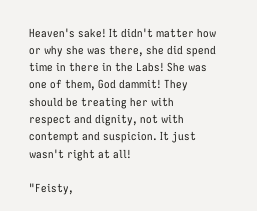Heaven's sake! It didn't matter how or why she was there, she did spend time in there in the Labs! She was one of them, God dammit! They should be treating her with respect and dignity, not with contempt and suspicion. It just wasn't right at all!

"Feisty,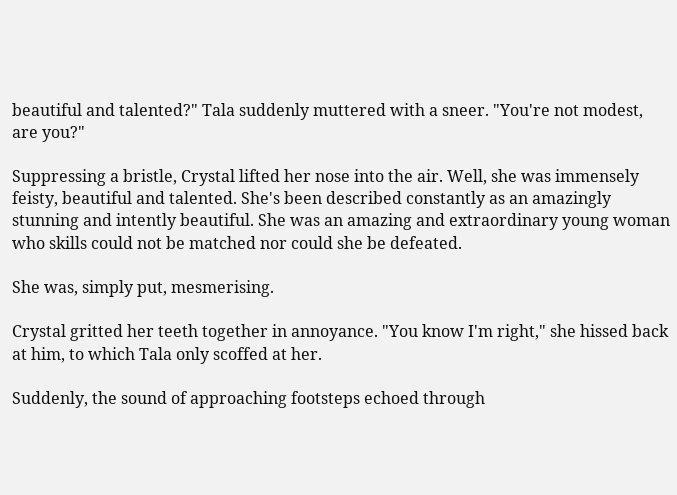beautiful and talented?" Tala suddenly muttered with a sneer. "You're not modest, are you?"

Suppressing a bristle, Crystal lifted her nose into the air. Well, she was immensely feisty, beautiful and talented. She's been described constantly as an amazingly stunning and intently beautiful. She was an amazing and extraordinary young woman who skills could not be matched nor could she be defeated.

She was, simply put, mesmerising.

Crystal gritted her teeth together in annoyance. "You know I'm right," she hissed back at him, to which Tala only scoffed at her.

Suddenly, the sound of approaching footsteps echoed through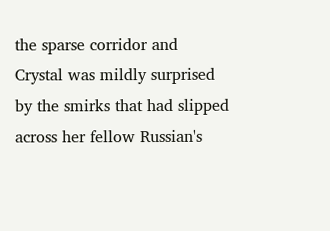the sparse corridor and Crystal was mildly surprised by the smirks that had slipped across her fellow Russian's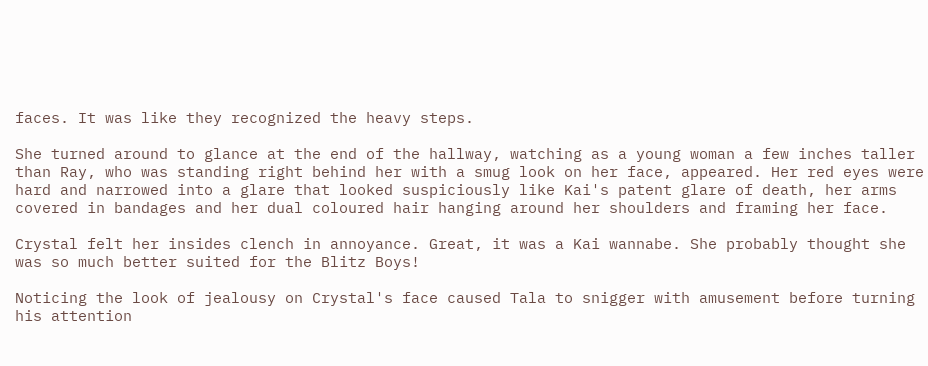faces. It was like they recognized the heavy steps.

She turned around to glance at the end of the hallway, watching as a young woman a few inches taller than Ray, who was standing right behind her with a smug look on her face, appeared. Her red eyes were hard and narrowed into a glare that looked suspiciously like Kai's patent glare of death, her arms covered in bandages and her dual coloured hair hanging around her shoulders and framing her face.

Crystal felt her insides clench in annoyance. Great, it was a Kai wannabe. She probably thought she was so much better suited for the Blitz Boys!

Noticing the look of jealousy on Crystal's face caused Tala to snigger with amusement before turning his attention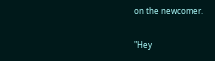on the newcomer.

"Hey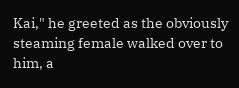Kai," he greeted as the obviously steaming female walked over to him, a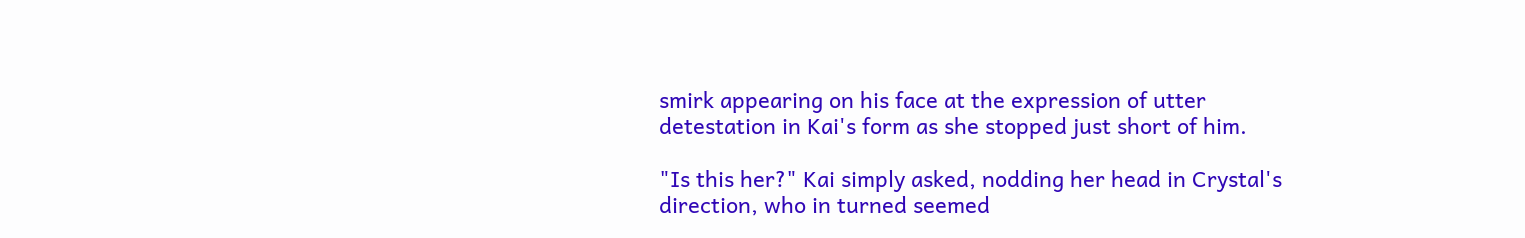smirk appearing on his face at the expression of utter detestation in Kai's form as she stopped just short of him.

"Is this her?" Kai simply asked, nodding her head in Crystal's direction, who in turned seemed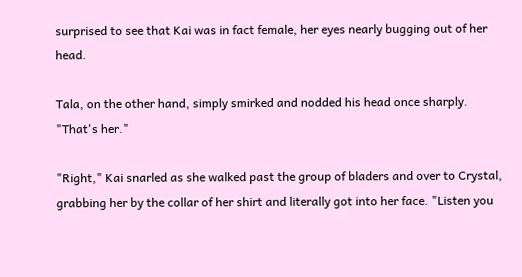surprised to see that Kai was in fact female, her eyes nearly bugging out of her head.

Tala, on the other hand, simply smirked and nodded his head once sharply. "That's her."

"Right," Kai snarled as she walked past the group of bladers and over to Crystal, grabbing her by the collar of her shirt and literally got into her face. "Listen you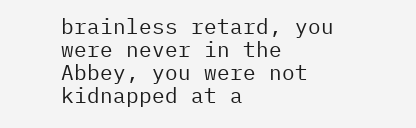brainless retard, you were never in the Abbey, you were not kidnapped at a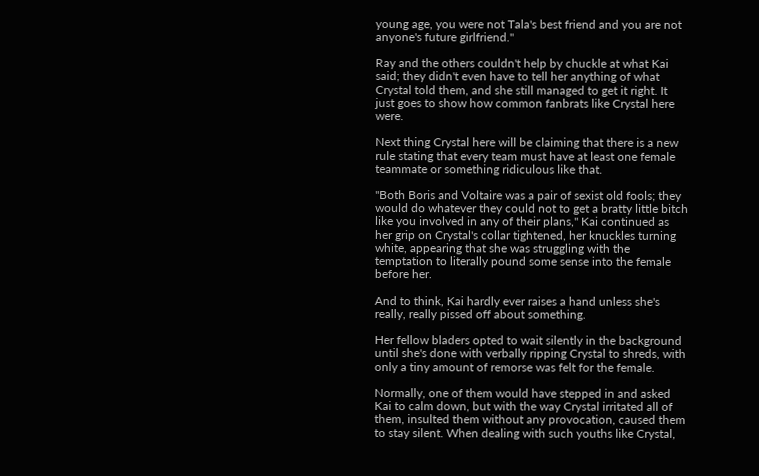young age, you were not Tala's best friend and you are not anyone's future girlfriend."

Ray and the others couldn't help by chuckle at what Kai said; they didn't even have to tell her anything of what Crystal told them, and she still managed to get it right. It just goes to show how common fanbrats like Crystal here were.

Next thing Crystal here will be claiming that there is a new rule stating that every team must have at least one female teammate or something ridiculous like that.

"Both Boris and Voltaire was a pair of sexist old fools; they would do whatever they could not to get a bratty little bitch like you involved in any of their plans," Kai continued as her grip on Crystal's collar tightened, her knuckles turning white, appearing that she was struggling with the temptation to literally pound some sense into the female before her.

And to think, Kai hardly ever raises a hand unless she's really, really pissed off about something.

Her fellow bladers opted to wait silently in the background until she's done with verbally ripping Crystal to shreds, with only a tiny amount of remorse was felt for the female.

Normally, one of them would have stepped in and asked Kai to calm down, but with the way Crystal irritated all of them, insulted them without any provocation, caused them to stay silent. When dealing with such youths like Crystal,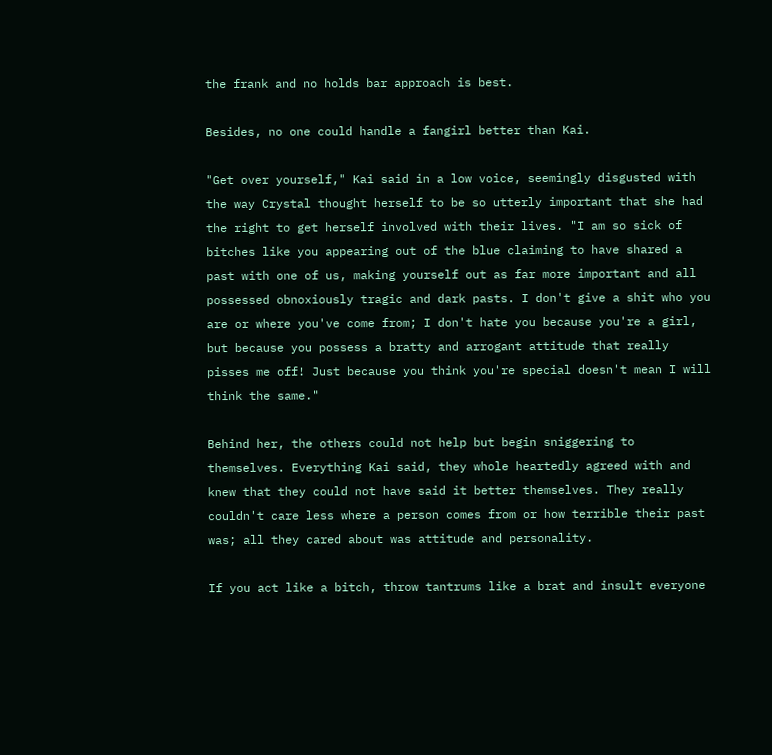the frank and no holds bar approach is best.

Besides, no one could handle a fangirl better than Kai.

"Get over yourself," Kai said in a low voice, seemingly disgusted with the way Crystal thought herself to be so utterly important that she had the right to get herself involved with their lives. "I am so sick of bitches like you appearing out of the blue claiming to have shared a past with one of us, making yourself out as far more important and all possessed obnoxiously tragic and dark pasts. I don't give a shit who you are or where you've come from; I don't hate you because you're a girl, but because you possess a bratty and arrogant attitude that really pisses me off! Just because you think you're special doesn't mean I will think the same."

Behind her, the others could not help but begin sniggering to themselves. Everything Kai said, they whole heartedly agreed with and knew that they could not have said it better themselves. They really couldn't care less where a person comes from or how terrible their past was; all they cared about was attitude and personality.

If you act like a bitch, throw tantrums like a brat and insult everyone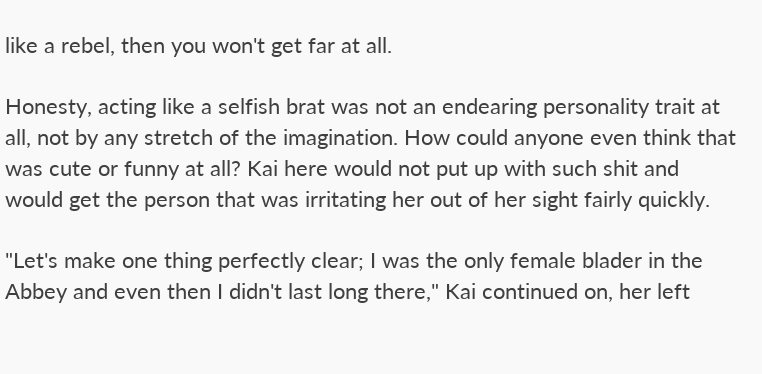like a rebel, then you won't get far at all.

Honesty, acting like a selfish brat was not an endearing personality trait at all, not by any stretch of the imagination. How could anyone even think that was cute or funny at all? Kai here would not put up with such shit and would get the person that was irritating her out of her sight fairly quickly.

"Let's make one thing perfectly clear; I was the only female blader in the Abbey and even then I didn't last long there," Kai continued on, her left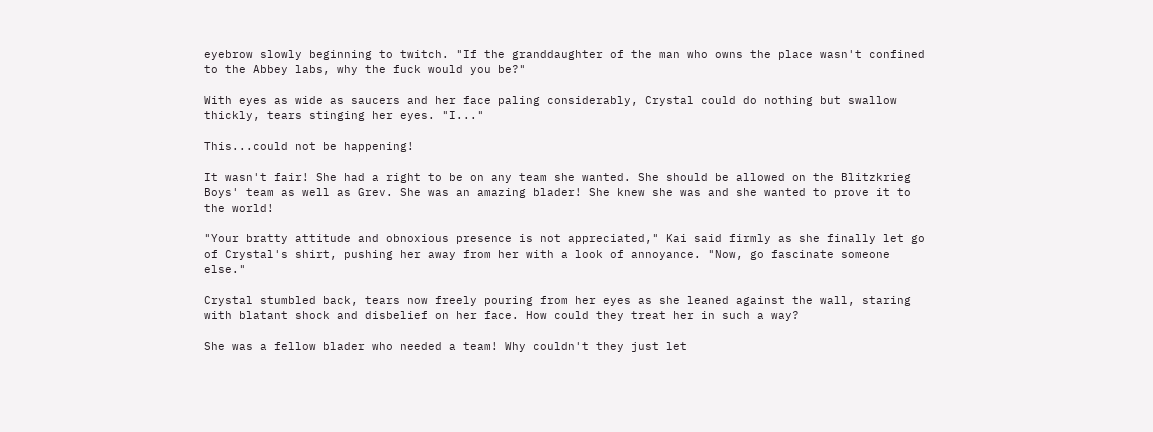eyebrow slowly beginning to twitch. "If the granddaughter of the man who owns the place wasn't confined to the Abbey labs, why the fuck would you be?"

With eyes as wide as saucers and her face paling considerably, Crystal could do nothing but swallow thickly, tears stinging her eyes. "I..."

This...could not be happening!

It wasn't fair! She had a right to be on any team she wanted. She should be allowed on the Blitzkrieg Boys' team as well as Grev. She was an amazing blader! She knew she was and she wanted to prove it to the world!

"Your bratty attitude and obnoxious presence is not appreciated," Kai said firmly as she finally let go of Crystal's shirt, pushing her away from her with a look of annoyance. "Now, go fascinate someone else."

Crystal stumbled back, tears now freely pouring from her eyes as she leaned against the wall, staring with blatant shock and disbelief on her face. How could they treat her in such a way?

She was a fellow blader who needed a team! Why couldn't they just let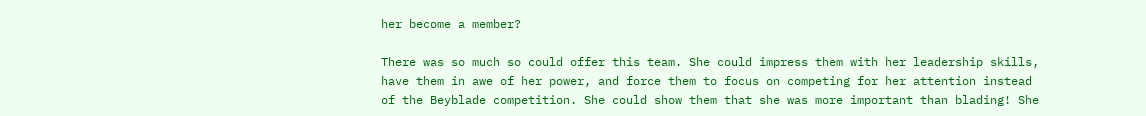her become a member?

There was so much so could offer this team. She could impress them with her leadership skills, have them in awe of her power, and force them to focus on competing for her attention instead of the Beyblade competition. She could show them that she was more important than blading! She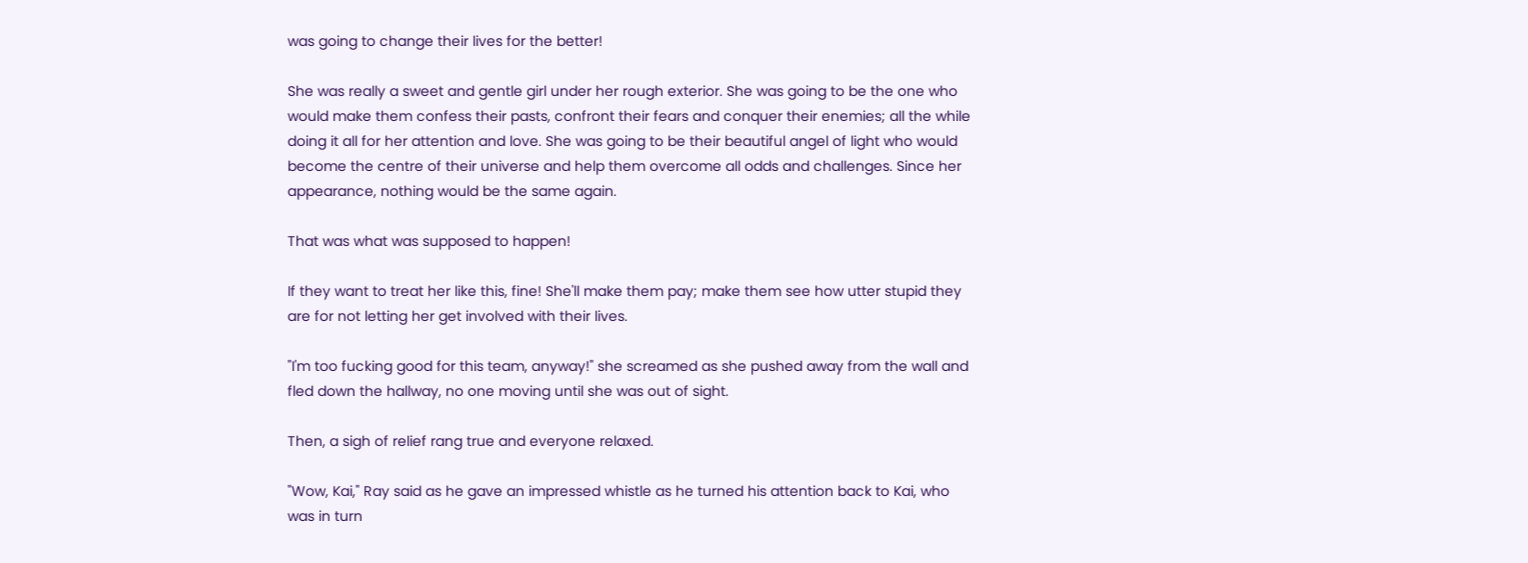was going to change their lives for the better!

She was really a sweet and gentle girl under her rough exterior. She was going to be the one who would make them confess their pasts, confront their fears and conquer their enemies; all the while doing it all for her attention and love. She was going to be their beautiful angel of light who would become the centre of their universe and help them overcome all odds and challenges. Since her appearance, nothing would be the same again.

That was what was supposed to happen!

If they want to treat her like this, fine! She'll make them pay; make them see how utter stupid they are for not letting her get involved with their lives.

"I'm too fucking good for this team, anyway!" she screamed as she pushed away from the wall and fled down the hallway, no one moving until she was out of sight.

Then, a sigh of relief rang true and everyone relaxed.

"Wow, Kai," Ray said as he gave an impressed whistle as he turned his attention back to Kai, who was in turn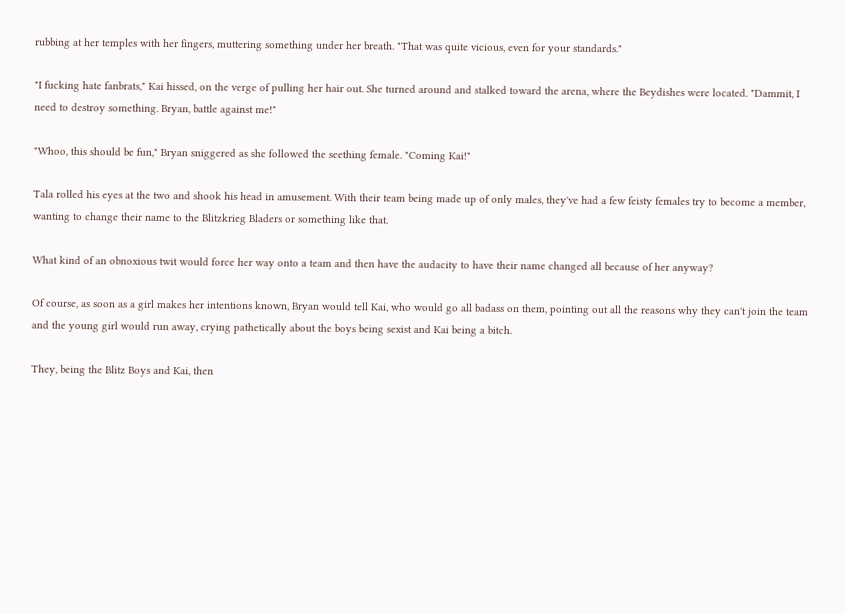rubbing at her temples with her fingers, muttering something under her breath. "That was quite vicious, even for your standards."

"I fucking hate fanbrats," Kai hissed, on the verge of pulling her hair out. She turned around and stalked toward the arena, where the Beydishes were located. "Dammit, I need to destroy something. Bryan, battle against me!"

"Whoo, this should be fun," Bryan sniggered as she followed the seething female. "Coming Kai!"

Tala rolled his eyes at the two and shook his head in amusement. With their team being made up of only males, they've had a few feisty females try to become a member, wanting to change their name to the Blitzkrieg Bladers or something like that.

What kind of an obnoxious twit would force her way onto a team and then have the audacity to have their name changed all because of her anyway?

Of course, as soon as a girl makes her intentions known, Bryan would tell Kai, who would go all badass on them, pointing out all the reasons why they can't join the team and the young girl would run away, crying pathetically about the boys being sexist and Kai being a bitch.

They, being the Blitz Boys and Kai, then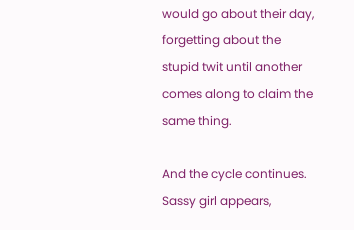would go about their day, forgetting about the stupid twit until another comes along to claim the same thing.

And the cycle continues. Sassy girl appears,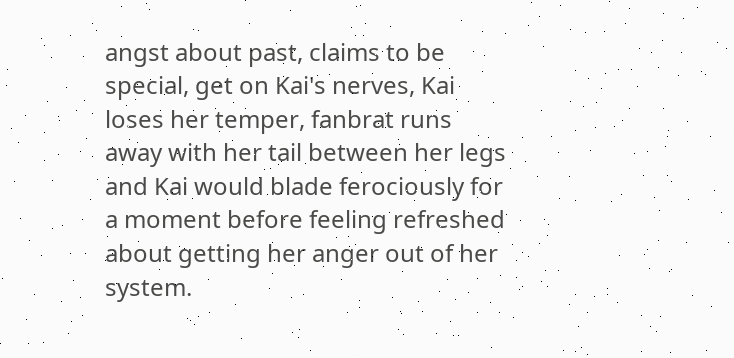angst about past, claims to be special, get on Kai's nerves, Kai loses her temper, fanbrat runs away with her tail between her legs and Kai would blade ferociously for a moment before feeling refreshed about getting her anger out of her system.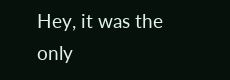Hey, it was the only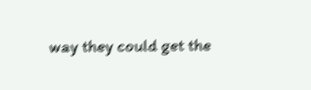way they could get the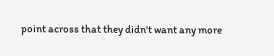point across that they didn't want any more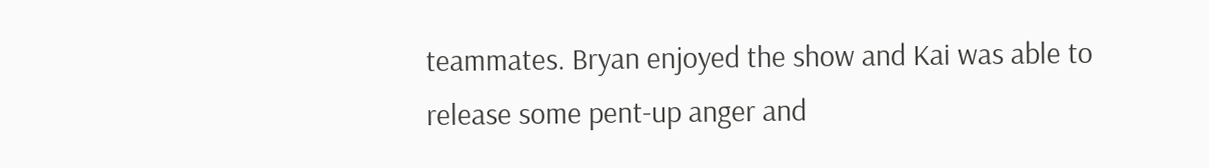teammates. Bryan enjoyed the show and Kai was able to release some pent-up anger and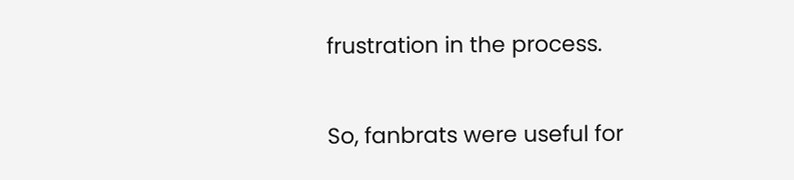frustration in the process.

So, fanbrats were useful for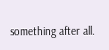something after all.